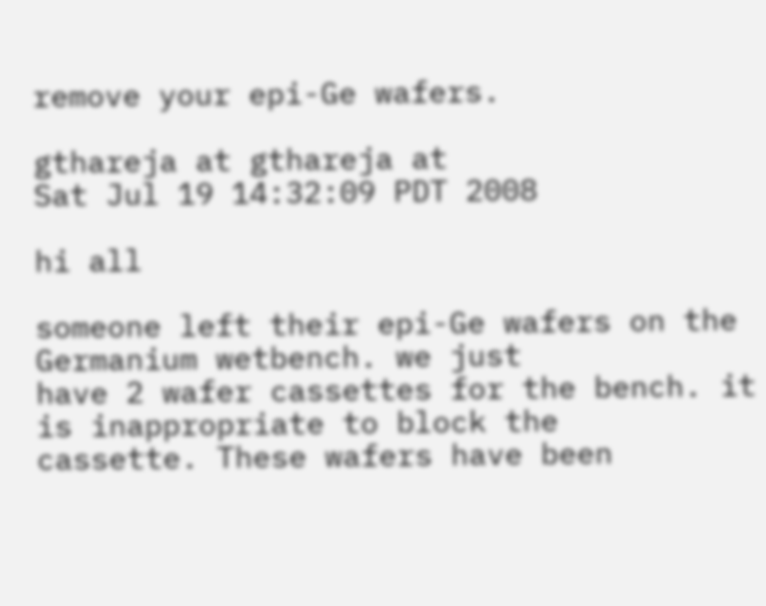remove your epi-Ge wafers.

gthareja at gthareja at
Sat Jul 19 14:32:09 PDT 2008

hi all

someone left their epi-Ge wafers on the Germanium wetbench. we just
have 2 wafer cassettes for the bench. it is inappropriate to block the
cassette. These wafers have been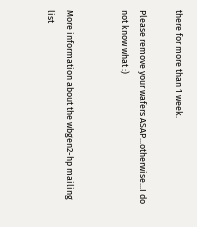there for more than 1 week.

Please remove your wafers ASAP...otherwise...I do not know what :)


More information about the wbgen2-hp mailing list